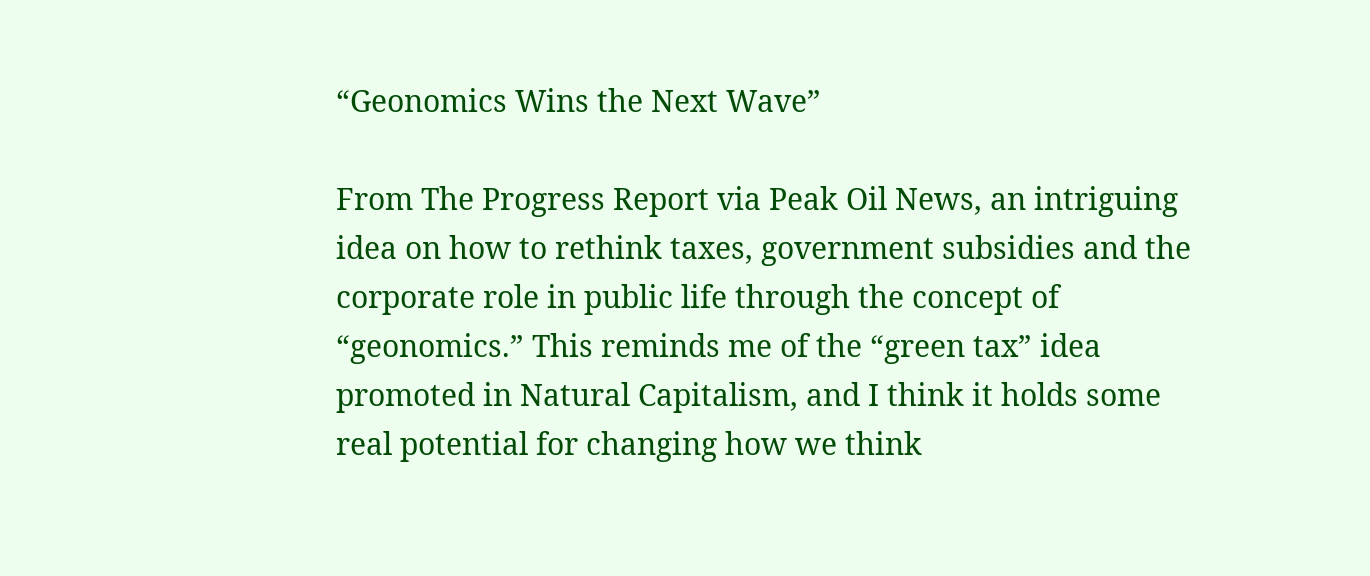“Geonomics Wins the Next Wave”

From The Progress Report via Peak Oil News, an intriguing idea on how to rethink taxes, government subsidies and the corporate role in public life through the concept of “geonomics.” This reminds me of the “green tax” idea promoted in Natural Capitalism, and I think it holds some real potential for changing how we think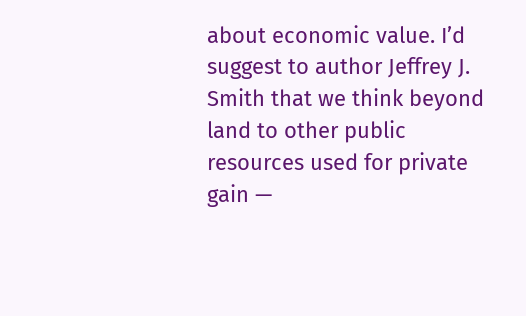about economic value. I’d suggest to author Jeffrey J. Smith that we think beyond land to other public resources used for private gain —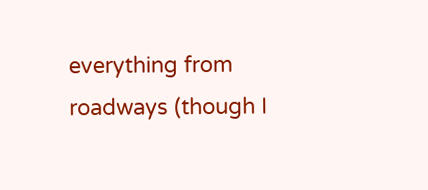everything from roadways (though I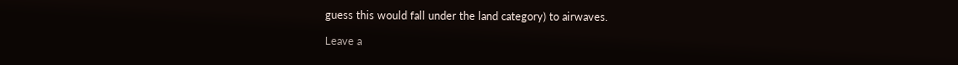guess this would fall under the land category) to airwaves.

Leave a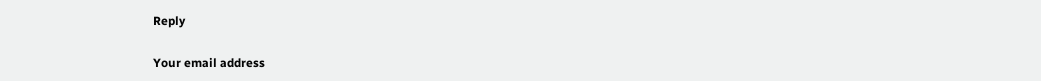Reply

Your email address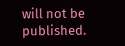will not be published.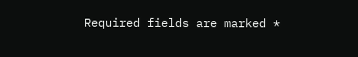Required fields are marked *